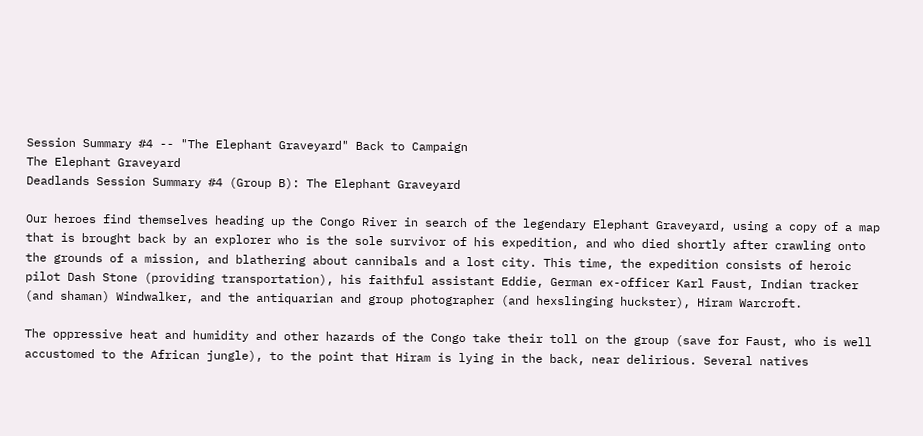Session Summary #4 -- "The Elephant Graveyard" Back to Campaign
The Elephant Graveyard
Deadlands Session Summary #4 (Group B): The Elephant Graveyard

Our heroes find themselves heading up the Congo River in search of the legendary Elephant Graveyard, using a copy of a map that is brought back by an explorer who is the sole survivor of his expedition, and who died shortly after crawling onto the grounds of a mission, and blathering about cannibals and a lost city. This time, the expedition consists of heroic pilot Dash Stone (providing transportation), his faithful assistant Eddie, German ex-officer Karl Faust, Indian tracker (and shaman) Windwalker, and the antiquarian and group photographer (and hexslinging huckster), Hiram Warcroft.

The oppressive heat and humidity and other hazards of the Congo take their toll on the group (save for Faust, who is well accustomed to the African jungle), to the point that Hiram is lying in the back, near delirious. Several natives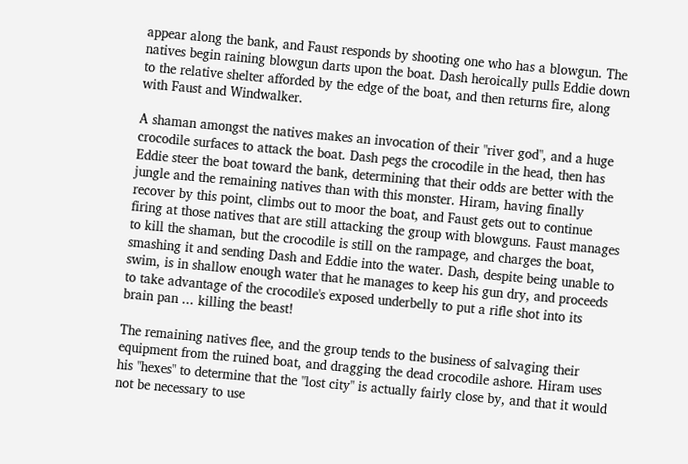appear along the bank, and Faust responds by shooting one who has a blowgun. The natives begin raining blowgun darts upon the boat. Dash heroically pulls Eddie down to the relative shelter afforded by the edge of the boat, and then returns fire, along with Faust and Windwalker.

A shaman amongst the natives makes an invocation of their "river god", and a huge crocodile surfaces to attack the boat. Dash pegs the crocodile in the head, then has Eddie steer the boat toward the bank, determining that their odds are better with the jungle and the remaining natives than with this monster. Hiram, having finally recover by this point, climbs out to moor the boat, and Faust gets out to continue firing at those natives that are still attacking the group with blowguns. Faust manages to kill the shaman, but the crocodile is still on the rampage, and charges the boat, smashing it and sending Dash and Eddie into the water. Dash, despite being unable to swim, is in shallow enough water that he manages to keep his gun dry, and proceeds to take advantage of the crocodile's exposed underbelly to put a rifle shot into its brain pan ... killing the beast!

The remaining natives flee, and the group tends to the business of salvaging their equipment from the ruined boat, and dragging the dead crocodile ashore. Hiram uses his "hexes" to determine that the "lost city" is actually fairly close by, and that it would not be necessary to use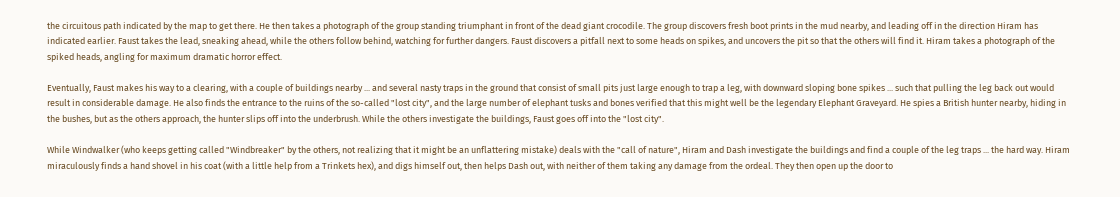the circuitous path indicated by the map to get there. He then takes a photograph of the group standing triumphant in front of the dead giant crocodile. The group discovers fresh boot prints in the mud nearby, and leading off in the direction Hiram has indicated earlier. Faust takes the lead, sneaking ahead, while the others follow behind, watching for further dangers. Faust discovers a pitfall next to some heads on spikes, and uncovers the pit so that the others will find it. Hiram takes a photograph of the spiked heads, angling for maximum dramatic horror effect.

Eventually, Faust makes his way to a clearing, with a couple of buildings nearby ... and several nasty traps in the ground that consist of small pits just large enough to trap a leg, with downward sloping bone spikes ... such that pulling the leg back out would result in considerable damage. He also finds the entrance to the ruins of the so-called "lost city", and the large number of elephant tusks and bones verified that this might well be the legendary Elephant Graveyard. He spies a British hunter nearby, hiding in the bushes, but as the others approach, the hunter slips off into the underbrush. While the others investigate the buildings, Faust goes off into the "lost city".

While Windwalker (who keeps getting called "Windbreaker" by the others, not realizing that it might be an unflattering mistake) deals with the "call of nature", Hiram and Dash investigate the buildings and find a couple of the leg traps ... the hard way. Hiram miraculously finds a hand shovel in his coat (with a little help from a Trinkets hex), and digs himself out, then helps Dash out, with neither of them taking any damage from the ordeal. They then open up the door to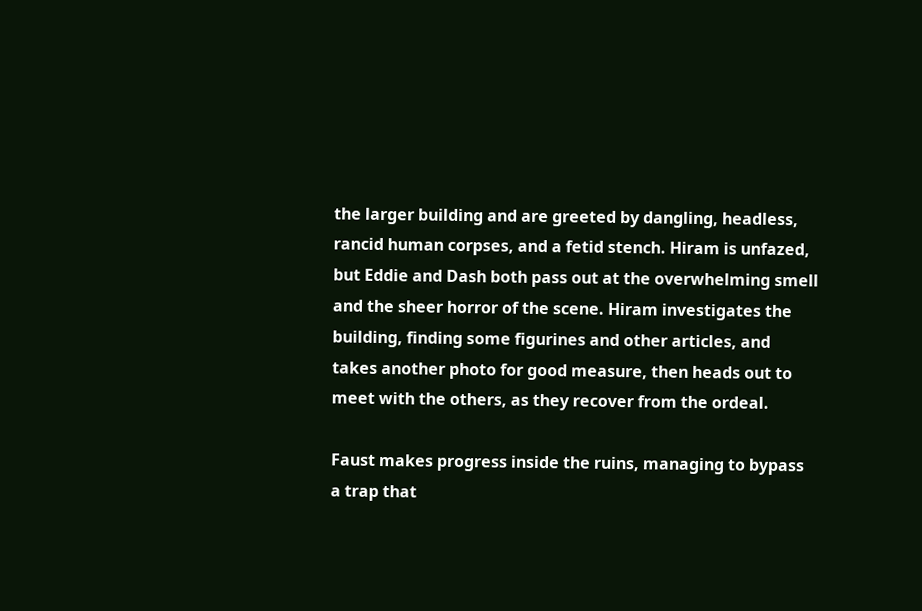the larger building and are greeted by dangling, headless, rancid human corpses, and a fetid stench. Hiram is unfazed, but Eddie and Dash both pass out at the overwhelming smell and the sheer horror of the scene. Hiram investigates the building, finding some figurines and other articles, and takes another photo for good measure, then heads out to meet with the others, as they recover from the ordeal.

Faust makes progress inside the ruins, managing to bypass a trap that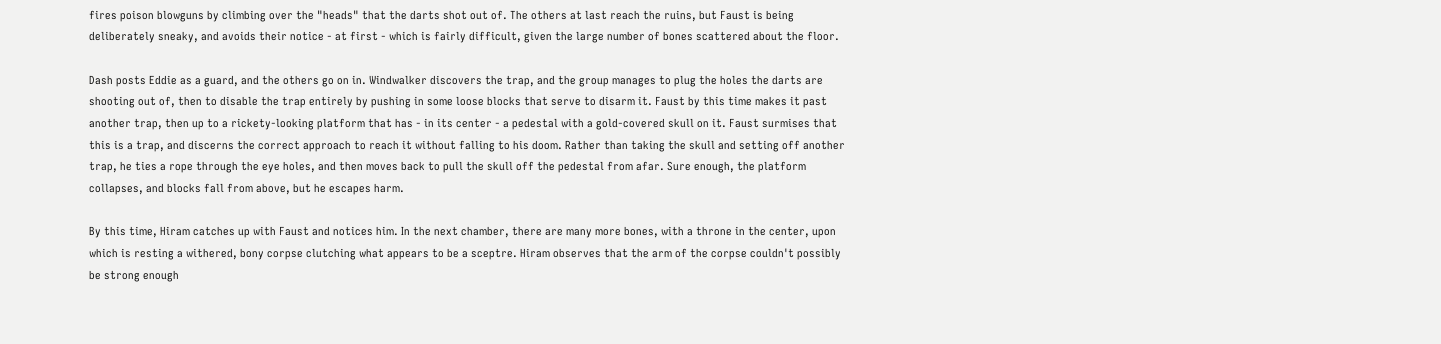fires poison blowguns by climbing over the "heads" that the darts shot out of. The others at last reach the ruins, but Faust is being deliberately sneaky, and avoids their notice - at first - which is fairly difficult, given the large number of bones scattered about the floor.

Dash posts Eddie as a guard, and the others go on in. Windwalker discovers the trap, and the group manages to plug the holes the darts are shooting out of, then to disable the trap entirely by pushing in some loose blocks that serve to disarm it. Faust by this time makes it past another trap, then up to a rickety-looking platform that has - in its center - a pedestal with a gold-covered skull on it. Faust surmises that this is a trap, and discerns the correct approach to reach it without falling to his doom. Rather than taking the skull and setting off another trap, he ties a rope through the eye holes, and then moves back to pull the skull off the pedestal from afar. Sure enough, the platform collapses, and blocks fall from above, but he escapes harm.

By this time, Hiram catches up with Faust and notices him. In the next chamber, there are many more bones, with a throne in the center, upon which is resting a withered, bony corpse clutching what appears to be a sceptre. Hiram observes that the arm of the corpse couldn't possibly be strong enough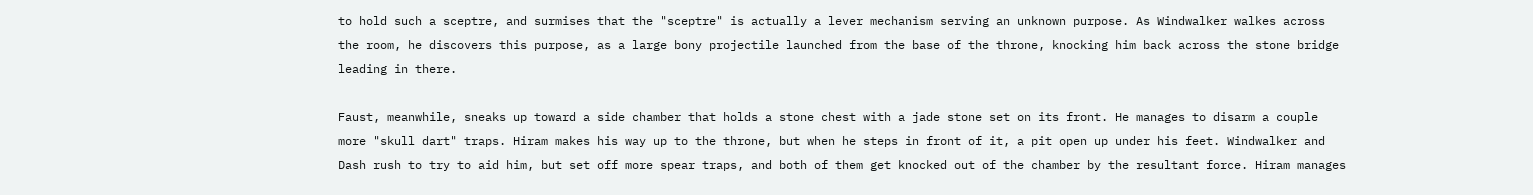to hold such a sceptre, and surmises that the "sceptre" is actually a lever mechanism serving an unknown purpose. As Windwalker walkes across the room, he discovers this purpose, as a large bony projectile launched from the base of the throne, knocking him back across the stone bridge leading in there.

Faust, meanwhile, sneaks up toward a side chamber that holds a stone chest with a jade stone set on its front. He manages to disarm a couple more "skull dart" traps. Hiram makes his way up to the throne, but when he steps in front of it, a pit open up under his feet. Windwalker and Dash rush to try to aid him, but set off more spear traps, and both of them get knocked out of the chamber by the resultant force. Hiram manages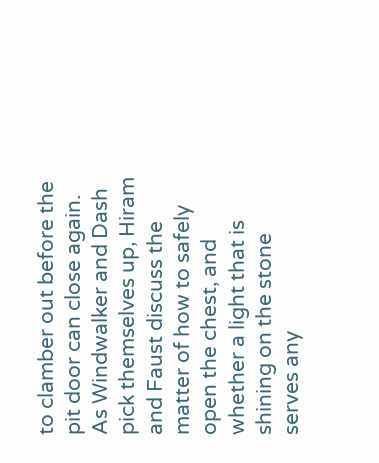to clamber out before the pit door can close again. As Windwalker and Dash pick themselves up, Hiram and Faust discuss the matter of how to safely open the chest, and whether a light that is shining on the stone serves any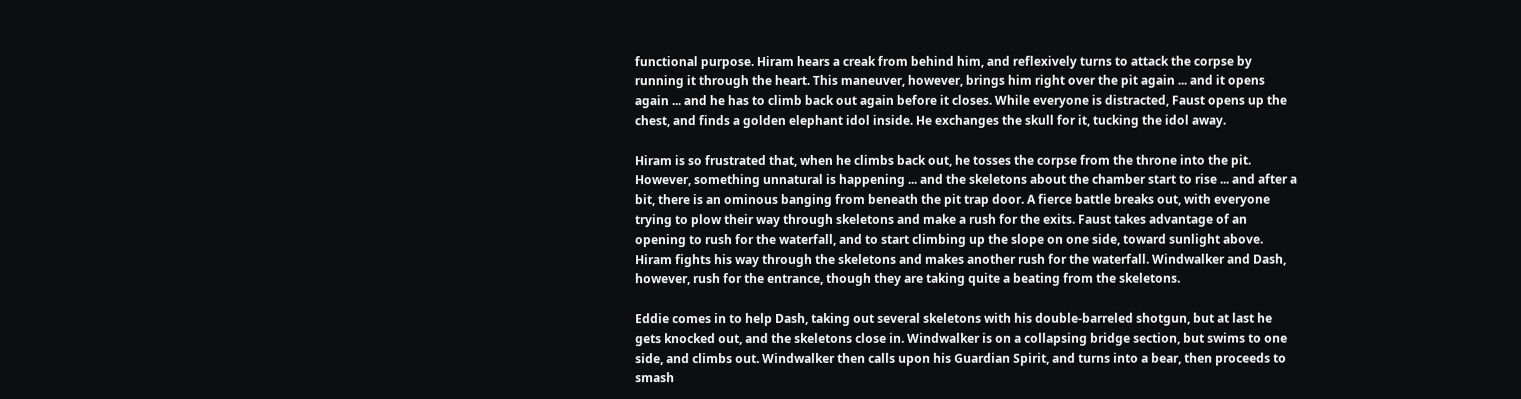functional purpose. Hiram hears a creak from behind him, and reflexively turns to attack the corpse by running it through the heart. This maneuver, however, brings him right over the pit again ... and it opens again ... and he has to climb back out again before it closes. While everyone is distracted, Faust opens up the chest, and finds a golden elephant idol inside. He exchanges the skull for it, tucking the idol away.

Hiram is so frustrated that, when he climbs back out, he tosses the corpse from the throne into the pit. However, something unnatural is happening ... and the skeletons about the chamber start to rise ... and after a bit, there is an ominous banging from beneath the pit trap door. A fierce battle breaks out, with everyone trying to plow their way through skeletons and make a rush for the exits. Faust takes advantage of an opening to rush for the waterfall, and to start climbing up the slope on one side, toward sunlight above. Hiram fights his way through the skeletons and makes another rush for the waterfall. Windwalker and Dash, however, rush for the entrance, though they are taking quite a beating from the skeletons.

Eddie comes in to help Dash, taking out several skeletons with his double-barreled shotgun, but at last he gets knocked out, and the skeletons close in. Windwalker is on a collapsing bridge section, but swims to one side, and climbs out. Windwalker then calls upon his Guardian Spirit, and turns into a bear, then proceeds to smash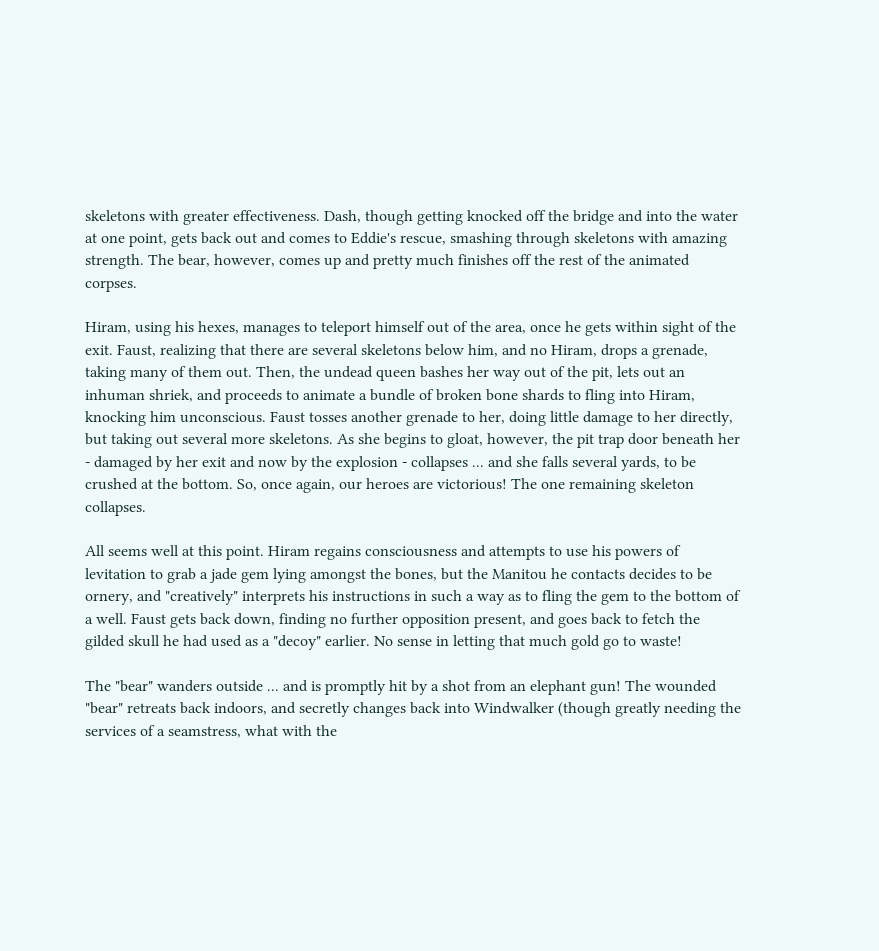skeletons with greater effectiveness. Dash, though getting knocked off the bridge and into the water at one point, gets back out and comes to Eddie's rescue, smashing through skeletons with amazing strength. The bear, however, comes up and pretty much finishes off the rest of the animated corpses.

Hiram, using his hexes, manages to teleport himself out of the area, once he gets within sight of the exit. Faust, realizing that there are several skeletons below him, and no Hiram, drops a grenade, taking many of them out. Then, the undead queen bashes her way out of the pit, lets out an inhuman shriek, and proceeds to animate a bundle of broken bone shards to fling into Hiram, knocking him unconscious. Faust tosses another grenade to her, doing little damage to her directly, but taking out several more skeletons. As she begins to gloat, however, the pit trap door beneath her - damaged by her exit and now by the explosion - collapses ... and she falls several yards, to be crushed at the bottom. So, once again, our heroes are victorious! The one remaining skeleton collapses.

All seems well at this point. Hiram regains consciousness and attempts to use his powers of levitation to grab a jade gem lying amongst the bones, but the Manitou he contacts decides to be ornery, and "creatively" interprets his instructions in such a way as to fling the gem to the bottom of a well. Faust gets back down, finding no further opposition present, and goes back to fetch the gilded skull he had used as a "decoy" earlier. No sense in letting that much gold go to waste!

The "bear" wanders outside ... and is promptly hit by a shot from an elephant gun! The wounded "bear" retreats back indoors, and secretly changes back into Windwalker (though greatly needing the services of a seamstress, what with the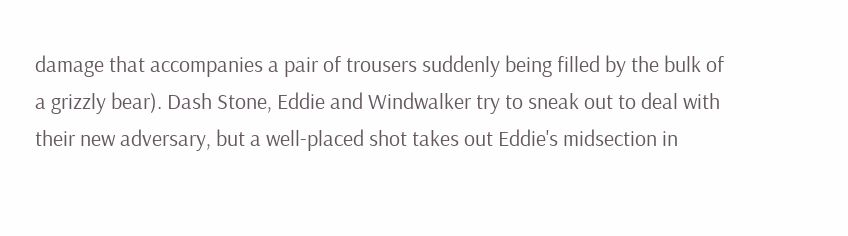damage that accompanies a pair of trousers suddenly being filled by the bulk of a grizzly bear). Dash Stone, Eddie and Windwalker try to sneak out to deal with their new adversary, but a well-placed shot takes out Eddie's midsection in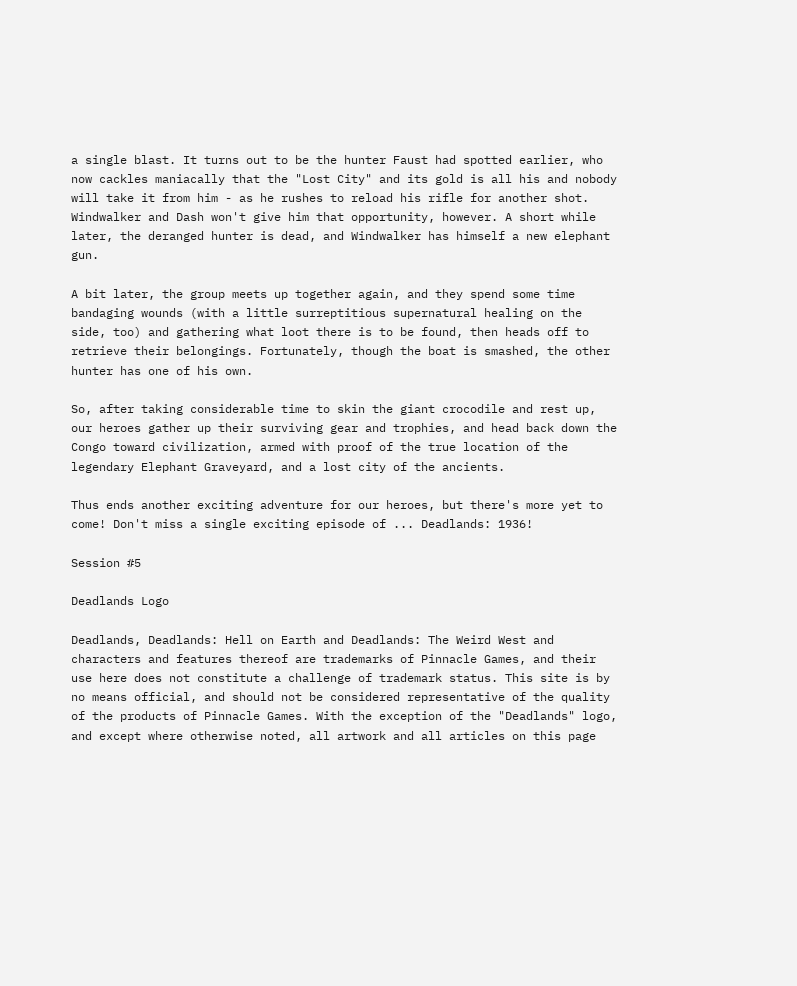a single blast. It turns out to be the hunter Faust had spotted earlier, who now cackles maniacally that the "Lost City" and its gold is all his and nobody will take it from him - as he rushes to reload his rifle for another shot. Windwalker and Dash won't give him that opportunity, however. A short while later, the deranged hunter is dead, and Windwalker has himself a new elephant gun.

A bit later, the group meets up together again, and they spend some time bandaging wounds (with a little surreptitious supernatural healing on the side, too) and gathering what loot there is to be found, then heads off to retrieve their belongings. Fortunately, though the boat is smashed, the other hunter has one of his own.

So, after taking considerable time to skin the giant crocodile and rest up, our heroes gather up their surviving gear and trophies, and head back down the Congo toward civilization, armed with proof of the true location of the legendary Elephant Graveyard, and a lost city of the ancients.

Thus ends another exciting adventure for our heroes, but there's more yet to come! Don't miss a single exciting episode of ... Deadlands: 1936!

Session #5

Deadlands Logo

Deadlands, Deadlands: Hell on Earth and Deadlands: The Weird West and characters and features thereof are trademarks of Pinnacle Games, and their use here does not constitute a challenge of trademark status. This site is by no means official, and should not be considered representative of the quality of the products of Pinnacle Games. With the exception of the "Deadlands" logo, and except where otherwise noted, all artwork and all articles on this page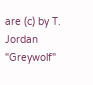are (c) by T. Jordan "Greywolf"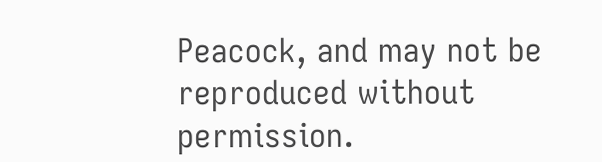Peacock, and may not be reproduced without permission.